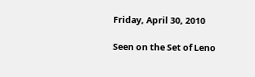Friday, April 30, 2010

Seen on the Set of Leno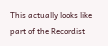This actually looks like part of the Recordist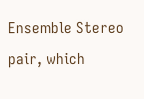Ensemble Stereo pair, which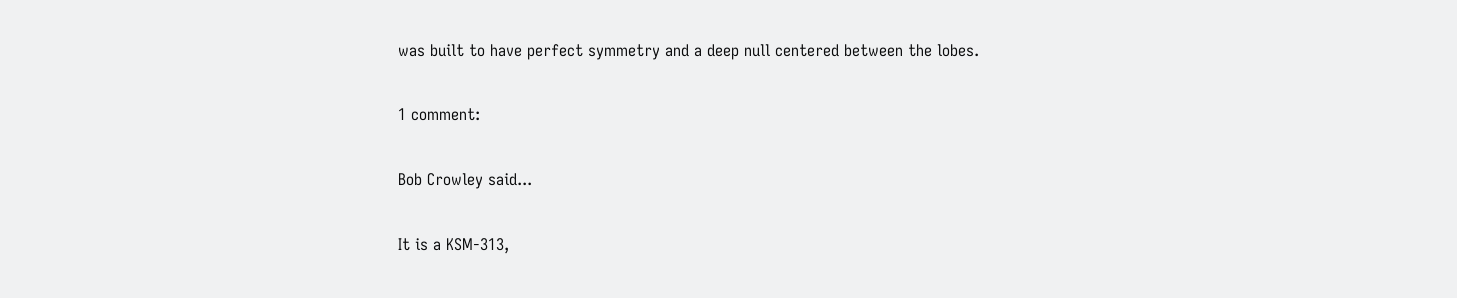was built to have perfect symmetry and a deep null centered between the lobes.

1 comment:

Bob Crowley said...

It is a KSM-313,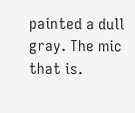painted a dull gray. The mic that is.